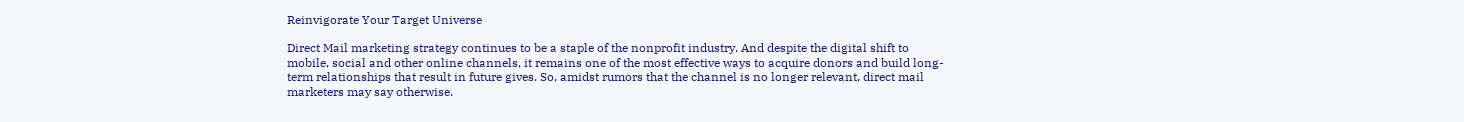Reinvigorate Your Target Universe

Direct Mail marketing strategy continues to be a staple of the nonprofit industry. And despite the digital shift to mobile, social and other online channels, it remains one of the most effective ways to acquire donors and build long-term relationships that result in future gives. So, amidst rumors that the channel is no longer relevant, direct mail marketers may say otherwise.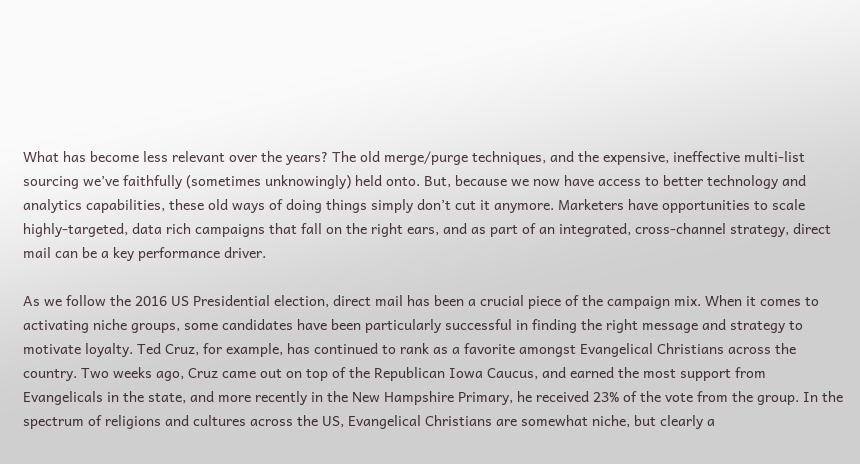What has become less relevant over the years? The old merge/purge techniques, and the expensive, ineffective multi-list sourcing we’ve faithfully (sometimes unknowingly) held onto. But, because we now have access to better technology and analytics capabilities, these old ways of doing things simply don’t cut it anymore. Marketers have opportunities to scale highly-targeted, data rich campaigns that fall on the right ears, and as part of an integrated, cross-channel strategy, direct mail can be a key performance driver.

As we follow the 2016 US Presidential election, direct mail has been a crucial piece of the campaign mix. When it comes to activating niche groups, some candidates have been particularly successful in finding the right message and strategy to motivate loyalty. Ted Cruz, for example, has continued to rank as a favorite amongst Evangelical Christians across the country. Two weeks ago, Cruz came out on top of the Republican Iowa Caucus, and earned the most support from Evangelicals in the state, and more recently in the New Hampshire Primary, he received 23% of the vote from the group. In the spectrum of religions and cultures across the US, Evangelical Christians are somewhat niche, but clearly a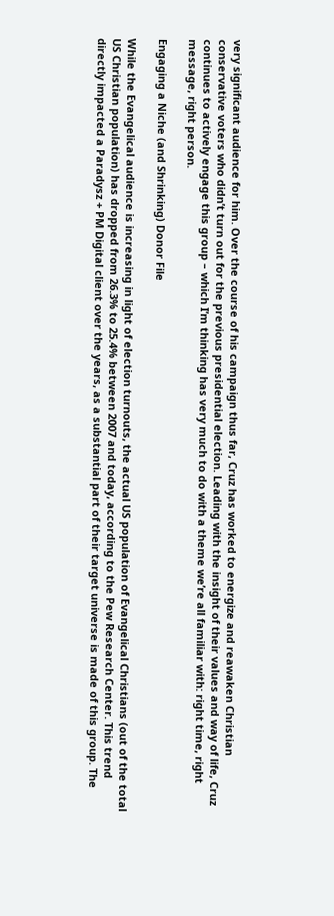very significant audience for him. Over the course of his campaign thus far, Cruz has worked to energize and reawaken Christian conservative voters who didn’t turn out for the previous presidential election. Leading with the insight of their values and way of life, Cruz continues to actively engage this group – which I’m thinking has very much to do with a theme we’re all familiar with: right time, right message, right person.

Engaging a Niche (and Shrinking) Donor File

While the Evangelical audience is increasing in light of election turnouts, the actual US population of Evangelical Christians (out of the total US Christian population) has dropped from 26.3% to 25.4% between 2007 and today, according to the Pew Research Center. This trend directly impacted a Paradysz + PM Digital client over the years, as a substantial part of their target universe is made of this group. The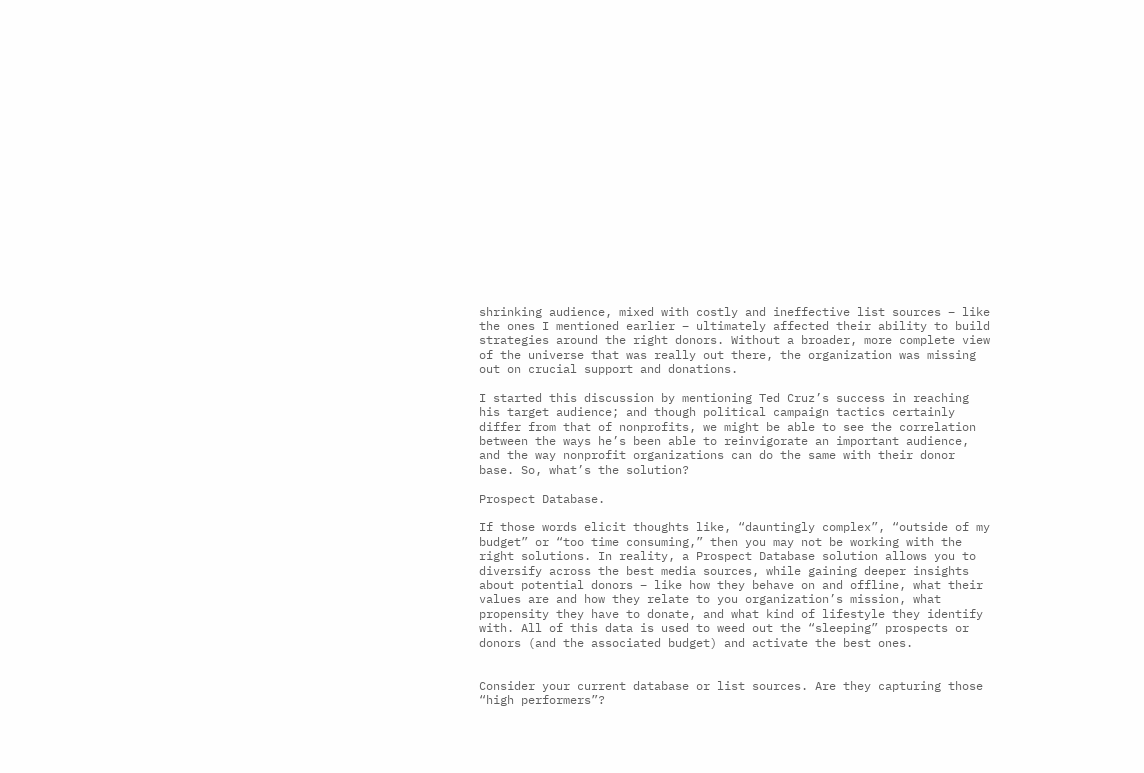shrinking audience, mixed with costly and ineffective list sources – like the ones I mentioned earlier – ultimately affected their ability to build strategies around the right donors. Without a broader, more complete view of the universe that was really out there, the organization was missing out on crucial support and donations.

I started this discussion by mentioning Ted Cruz’s success in reaching his target audience; and though political campaign tactics certainly differ from that of nonprofits, we might be able to see the correlation between the ways he’s been able to reinvigorate an important audience, and the way nonprofit organizations can do the same with their donor base. So, what’s the solution?

Prospect Database.

If those words elicit thoughts like, “dauntingly complex”, “outside of my budget” or “too time consuming,” then you may not be working with the right solutions. In reality, a Prospect Database solution allows you to diversify across the best media sources, while gaining deeper insights about potential donors – like how they behave on and offline, what their values are and how they relate to you organization’s mission, what propensity they have to donate, and what kind of lifestyle they identify with. All of this data is used to weed out the “sleeping” prospects or donors (and the associated budget) and activate the best ones.


Consider your current database or list sources. Are they capturing those “high performers”?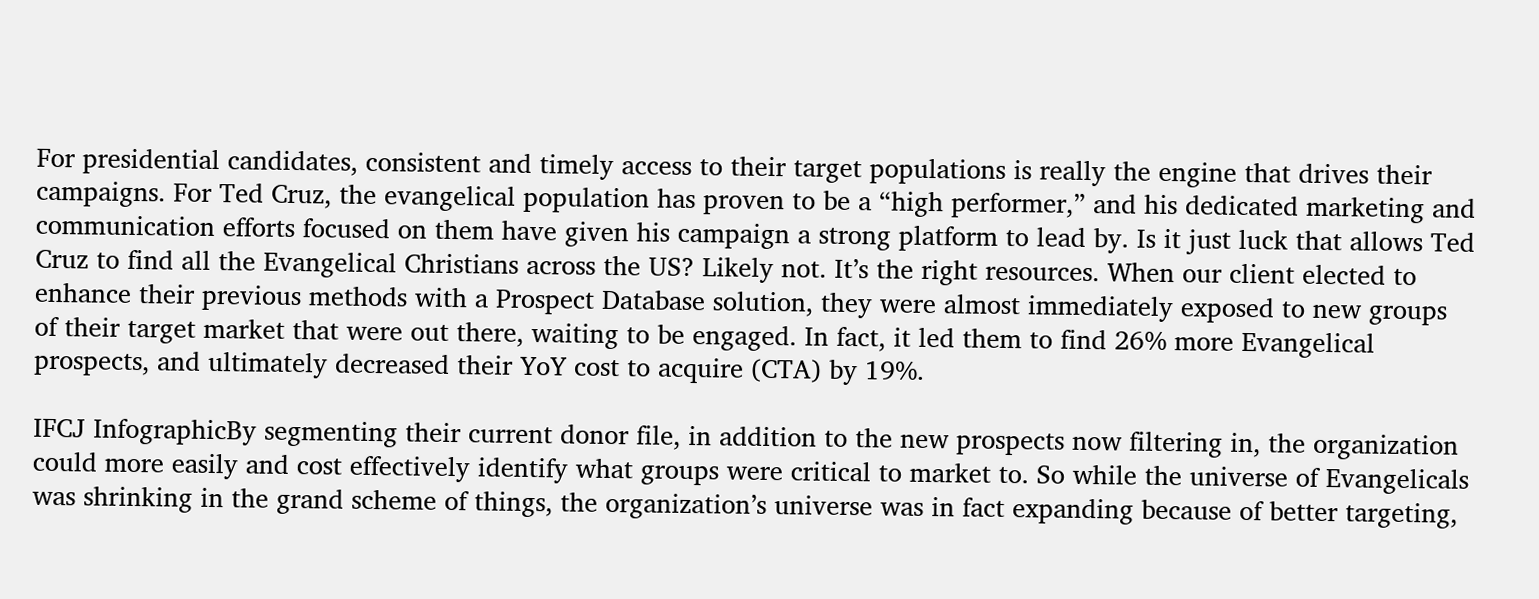For presidential candidates, consistent and timely access to their target populations is really the engine that drives their campaigns. For Ted Cruz, the evangelical population has proven to be a “high performer,” and his dedicated marketing and communication efforts focused on them have given his campaign a strong platform to lead by. Is it just luck that allows Ted Cruz to find all the Evangelical Christians across the US? Likely not. It’s the right resources. When our client elected to enhance their previous methods with a Prospect Database solution, they were almost immediately exposed to new groups of their target market that were out there, waiting to be engaged. In fact, it led them to find 26% more Evangelical prospects, and ultimately decreased their YoY cost to acquire (CTA) by 19%.

IFCJ InfographicBy segmenting their current donor file, in addition to the new prospects now filtering in, the organization could more easily and cost effectively identify what groups were critical to market to. So while the universe of Evangelicals was shrinking in the grand scheme of things, the organization’s universe was in fact expanding because of better targeting,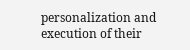personalization and execution of their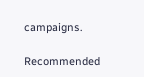campaigns.

Recommended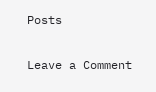Posts

Leave a Comment